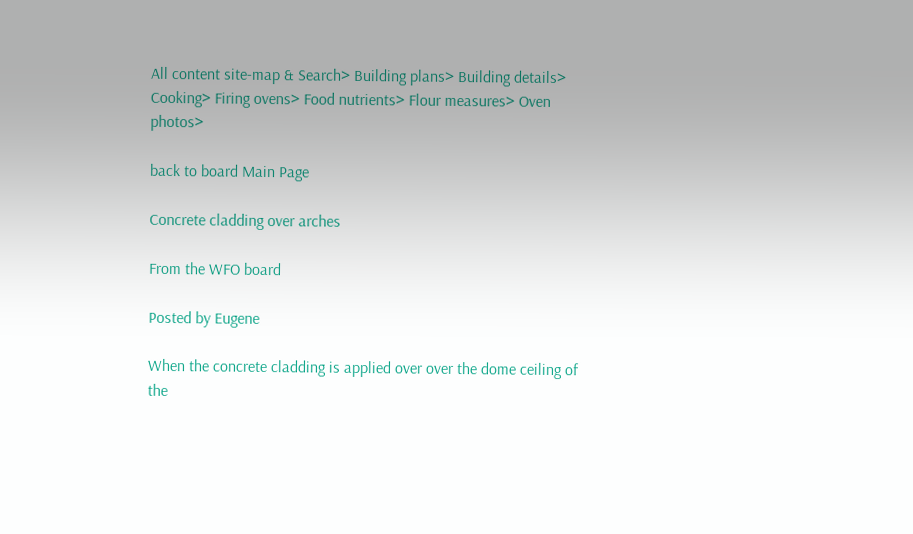All content site-map & Search> Building plans> Building details> Cooking> Firing ovens> Food nutrients> Flour measures> Oven photos>

back to board Main Page

Concrete cladding over arches

From the WFO board

Posted by Eugene

When the concrete cladding is applied over over the dome ceiling of the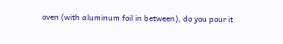oven (with aluminum foil in between), do you pour it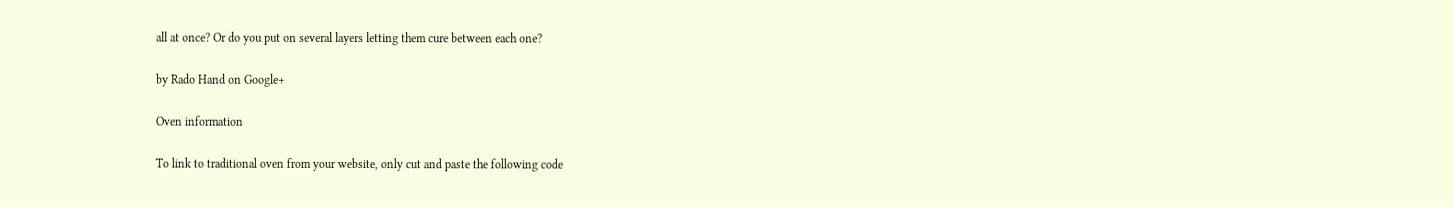all at once? Or do you put on several layers letting them cure between each one?

by Rado Hand on Google+

Oven information

To link to traditional oven from your website, only cut and paste the following code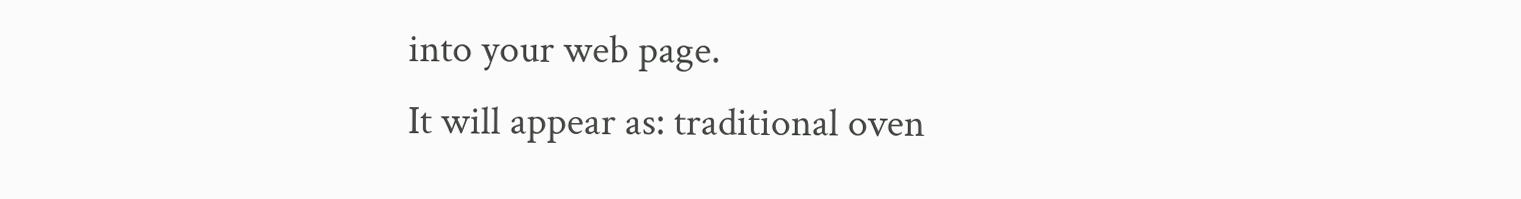into your web page.
It will appear as: traditional oven